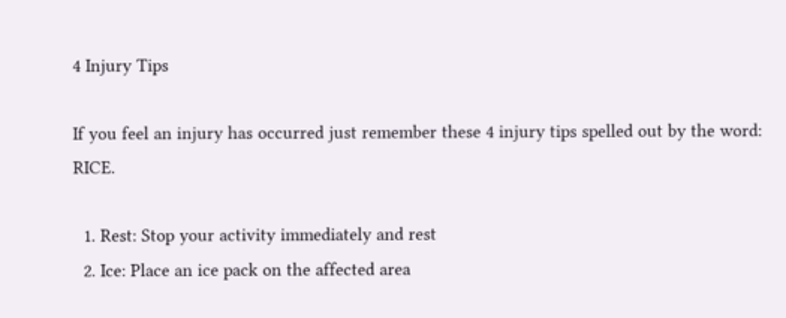4 Injury Tips

If you feel an injury has occurred just remember these 4 injury tips spelled out by the word: RICE.

  1. Rest: Stop your activity immediately and rest
  2. Ice: Place an ice pack on the affected area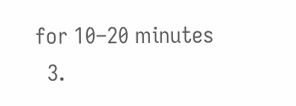for 10–20 minutes
  3.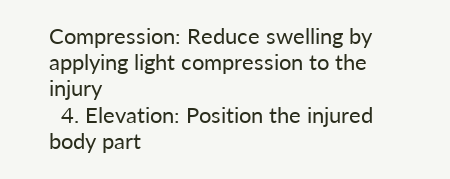Compression: Reduce swelling by applying light compression to the injury
  4. Elevation: Position the injured body part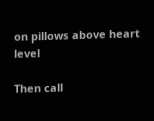on pillows above heart level

Then call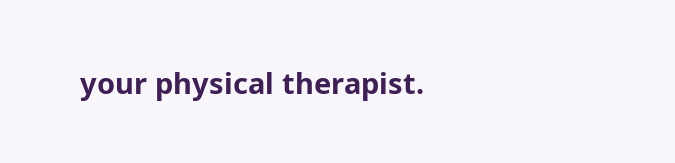your physical therapist.